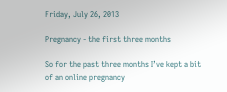Friday, July 26, 2013

Pregnancy - the first three months

So for the past three months I’ve kept a bit of an online pregnancy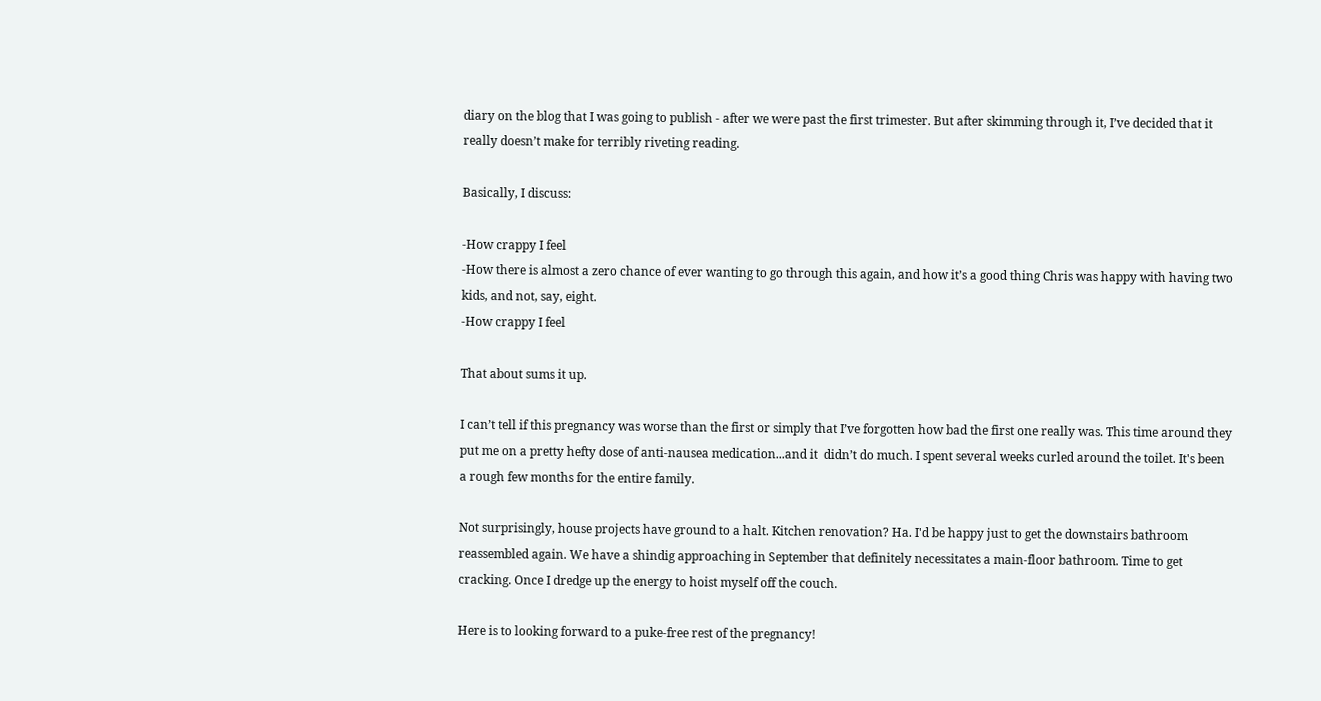diary on the blog that I was going to publish - after we were past the first trimester. But after skimming through it, I’ve decided that it really doesn’t make for terribly riveting reading.

Basically, I discuss:

-How crappy I feel
-How there is almost a zero chance of ever wanting to go through this again, and how it’s a good thing Chris was happy with having two kids, and not, say, eight.
-How crappy I feel

That about sums it up.

I can’t tell if this pregnancy was worse than the first or simply that I’ve forgotten how bad the first one really was. This time around they put me on a pretty hefty dose of anti-nausea medication...and it  didn’t do much. I spent several weeks curled around the toilet. It's been a rough few months for the entire family.

Not surprisingly, house projects have ground to a halt. Kitchen renovation? Ha. I'd be happy just to get the downstairs bathroom reassembled again. We have a shindig approaching in September that definitely necessitates a main-floor bathroom. Time to get cracking. Once I dredge up the energy to hoist myself off the couch.

Here is to looking forward to a puke-free rest of the pregnancy!